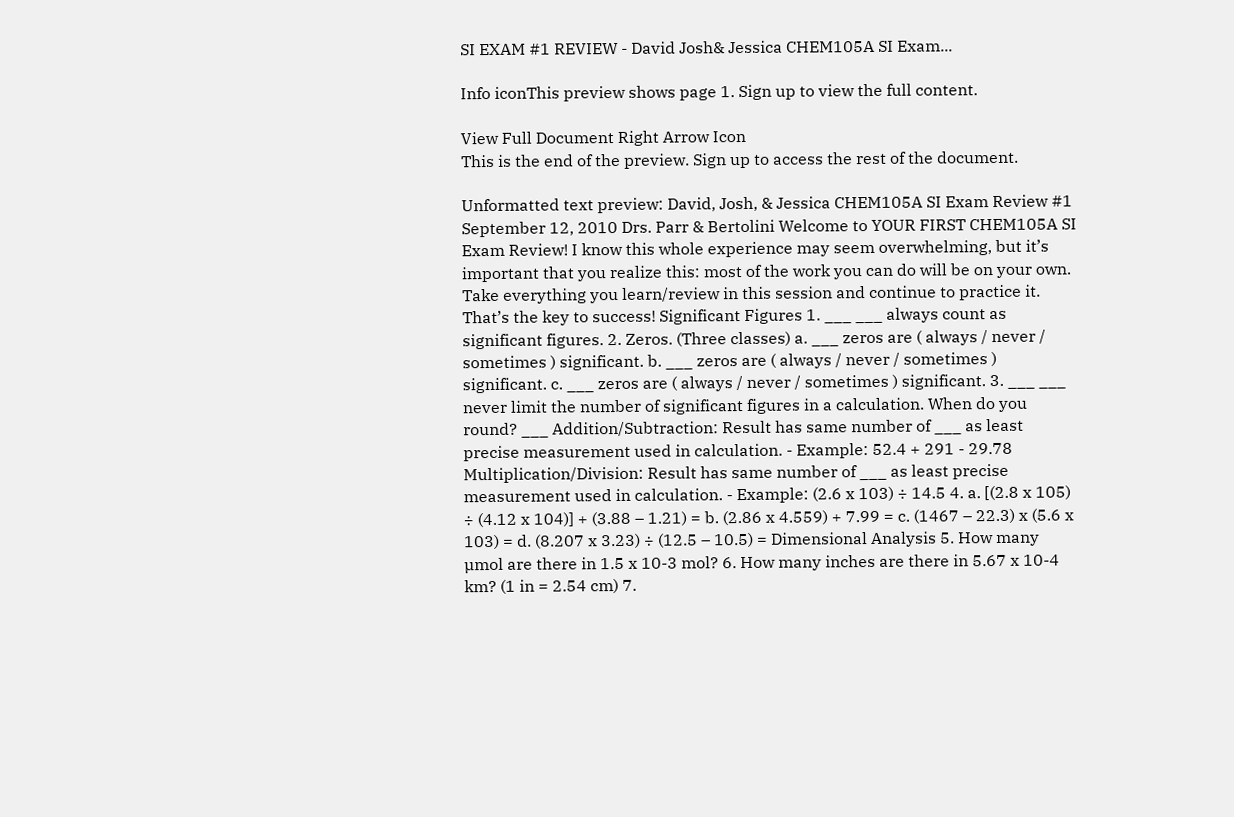SI EXAM #1 REVIEW - David Josh& Jessica CHEM105A SI Exam...

Info iconThis preview shows page 1. Sign up to view the full content.

View Full Document Right Arrow Icon
This is the end of the preview. Sign up to access the rest of the document.

Unformatted text preview: David, Josh, & Jessica CHEM105A SI Exam Review #1 September 12, 2010 Drs. Parr & Bertolini Welcome to YOUR FIRST CHEM105A SI Exam Review! I know this whole experience may seem overwhelming, but it’s important that you realize this: most of the work you can do will be on your own. Take everything you learn/review in this session and continue to practice it. That’s the key to success! Significant Figures 1. ___ ___ always count as significant figures. 2. Zeros. (Three classes) a. ___ zeros are ( always / never / sometimes ) significant. b. ___ zeros are ( always / never / sometimes ) significant. c. ___ zeros are ( always / never / sometimes ) significant. 3. ___ ___ never limit the number of significant figures in a calculation. When do you round? ___ Addition/Subtraction: Result has same number of ___ as least precise measurement used in calculation. - Example: 52.4 + 291 - 29.78 Multiplication/Division: Result has same number of ___ as least precise measurement used in calculation. - Example: (2.6 x 103) ÷ 14.5 4. a. [(2.8 x 105) ÷ (4.12 x 104)] + (3.88 – 1.21) = b. (2.86 x 4.559) + 7.99 = c. (1467 – 22.3) x (5.6 x 103) = d. (8.207 x 3.23) ÷ (12.5 – 10.5) = Dimensional Analysis 5. How many µmol are there in 1.5 x 10-3 mol? 6. How many inches are there in 5.67 x 10-4 km? (1 in = 2.54 cm) 7.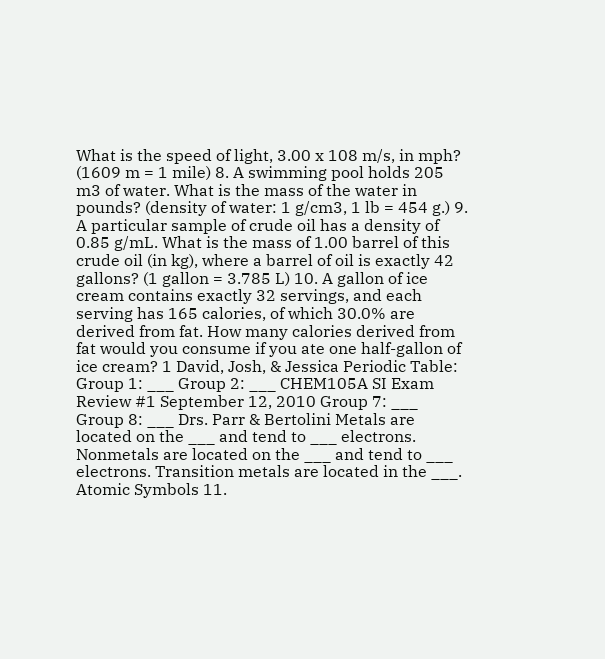What is the speed of light, 3.00 x 108 m/s, in mph? (1609 m = 1 mile) 8. A swimming pool holds 205 m3 of water. What is the mass of the water in pounds? (density of water: 1 g/cm3, 1 lb = 454 g.) 9. A particular sample of crude oil has a density of 0.85 g/mL. What is the mass of 1.00 barrel of this crude oil (in kg), where a barrel of oil is exactly 42 gallons? (1 gallon = 3.785 L) 10. A gallon of ice cream contains exactly 32 servings, and each serving has 165 calories, of which 30.0% are derived from fat. How many calories derived from fat would you consume if you ate one half-gallon of ice cream? 1 David, Josh, & Jessica Periodic Table: Group 1: ___ Group 2: ___ CHEM105A SI Exam Review #1 September 12, 2010 Group 7: ___ Group 8: ___ Drs. Parr & Bertolini Metals are located on the ___ and tend to ___ electrons. Nonmetals are located on the ___ and tend to ___ electrons. Transition metals are located in the ___. Atomic Symbols 11.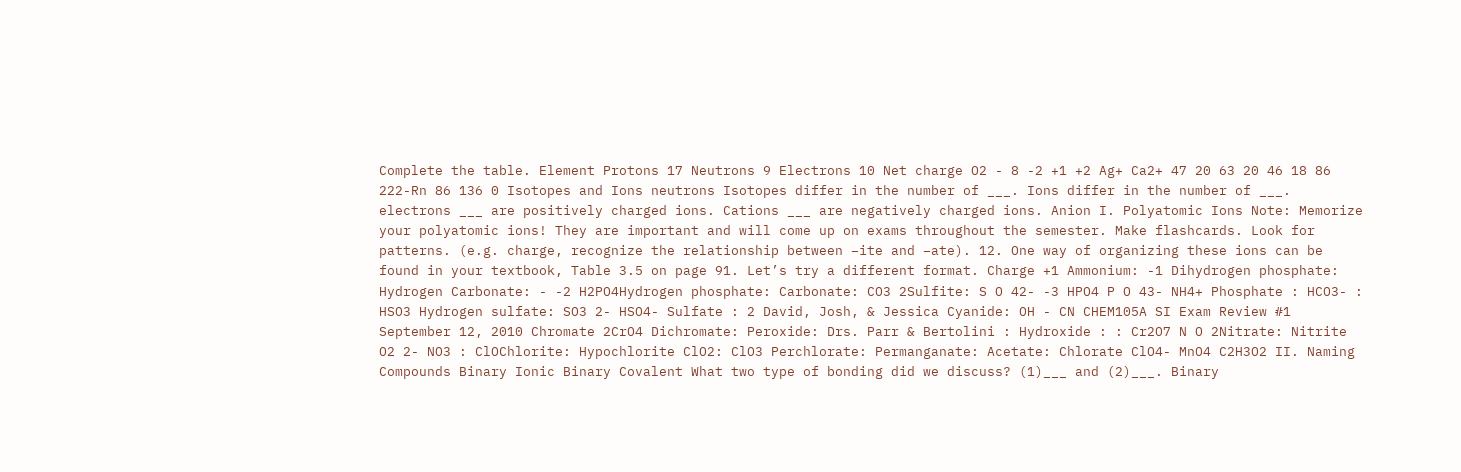Complete the table. Element Protons 17 Neutrons 9 Electrons 10 Net charge O2 - 8 -2 +1 +2 Ag+ Ca2+ 47 20 63 20 46 18 86 222-Rn 86 136 0 Isotopes and Ions neutrons Isotopes differ in the number of ___. Ions differ in the number of ___. electrons ___ are positively charged ions. Cations ___ are negatively charged ions. Anion I. Polyatomic Ions Note: Memorize your polyatomic ions! They are important and will come up on exams throughout the semester. Make flashcards. Look for patterns. (e.g. charge, recognize the relationship between –ite and –ate). 12. One way of organizing these ions can be found in your textbook, Table 3.5 on page 91. Let’s try a different format. Charge +1 Ammonium: -1 Dihydrogen phosphate: Hydrogen Carbonate: - -2 H2PO4Hydrogen phosphate: Carbonate: CO3 2Sulfite: S O 42- -3 HPO4 P O 43- NH4+ Phosphate : HCO3- : HSO3 Hydrogen sulfate: SO3 2- HSO4- Sulfate : 2 David, Josh, & Jessica Cyanide: OH - CN CHEM105A SI Exam Review #1 September 12, 2010 Chromate 2CrO4 Dichromate: Peroxide: Drs. Parr & Bertolini : Hydroxide : : Cr2O7 N O 2Nitrate: Nitrite O2 2- NO3 : ClOChlorite: Hypochlorite ClO2: ClO3 Perchlorate: Permanganate: Acetate: Chlorate ClO4- MnO4 C2H3O2 II. Naming Compounds Binary Ionic Binary Covalent What two type of bonding did we discuss? (1)___ and (2)___. Binary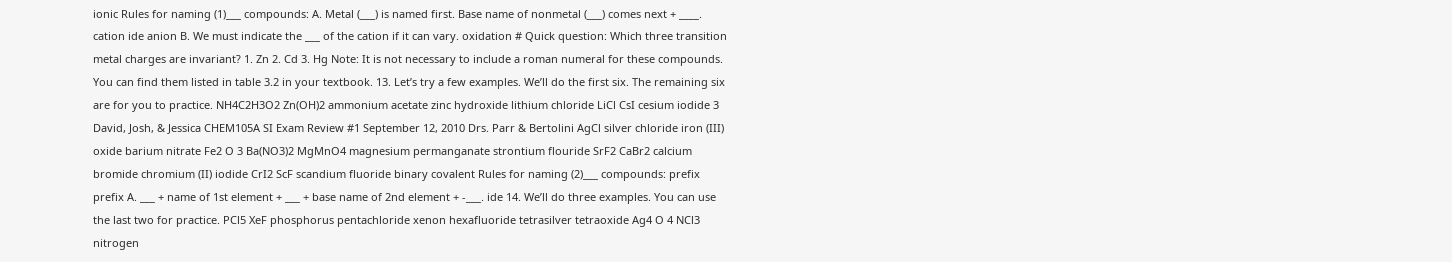ionic Rules for naming (1)___ compounds: A. Metal (___) is named first. Base name of nonmetal (___) comes next + ____. cation ide anion B. We must indicate the ___ of the cation if it can vary. oxidation # Quick question: Which three transition metal charges are invariant? 1. Zn 2. Cd 3. Hg Note: It is not necessary to include a roman numeral for these compounds. You can find them listed in table 3.2 in your textbook. 13. Let’s try a few examples. We’ll do the first six. The remaining six are for you to practice. NH4C2H3O2 Zn(OH)2 ammonium acetate zinc hydroxide lithium chloride LiCl CsI cesium iodide 3 David, Josh, & Jessica CHEM105A SI Exam Review #1 September 12, 2010 Drs. Parr & Bertolini AgCl silver chloride iron (III) oxide barium nitrate Fe2 O 3 Ba(NO3)2 MgMnO4 magnesium permanganate strontium flouride SrF2 CaBr2 calcium bromide chromium (II) iodide CrI2 ScF scandium fluoride binary covalent Rules for naming (2)___ compounds: prefix prefix A. ___ + name of 1st element + ___ + base name of 2nd element + -___. ide 14. We’ll do three examples. You can use the last two for practice. PCl5 XeF phosphorus pentachloride xenon hexafluoride tetrasilver tetraoxide Ag4 O 4 NCl3 nitrogen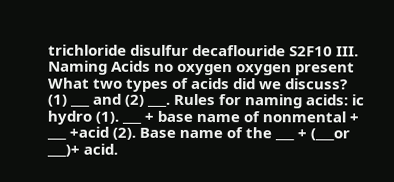trichloride disulfur decaflouride S2F10 III. Naming Acids no oxygen oxygen present What two types of acids did we discuss? (1) ___ and (2) ___. Rules for naming acids: ic hydro (1). ___ + base name of nonmental + ___ +acid (2). Base name of the ___ + (___or ___)+ acid.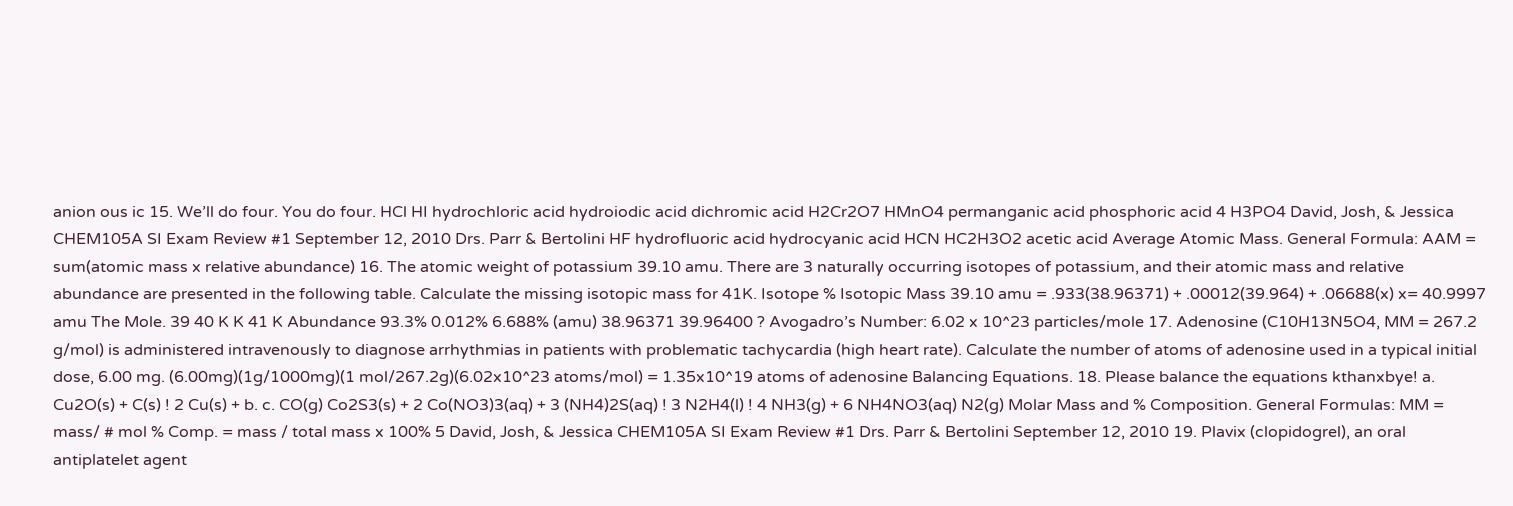anion ous ic 15. We’ll do four. You do four. HCl HI hydrochloric acid hydroiodic acid dichromic acid H2Cr2O7 HMnO4 permanganic acid phosphoric acid 4 H3PO4 David, Josh, & Jessica CHEM105A SI Exam Review #1 September 12, 2010 Drs. Parr & Bertolini HF hydrofluoric acid hydrocyanic acid HCN HC2H3O2 acetic acid Average Atomic Mass. General Formula: AAM = sum(atomic mass x relative abundance) 16. The atomic weight of potassium 39.10 amu. There are 3 naturally occurring isotopes of potassium, and their atomic mass and relative abundance are presented in the following table. Calculate the missing isotopic mass for 41K. Isotope % Isotopic Mass 39.10 amu = .933(38.96371) + .00012(39.964) + .06688(x) x= 40.9997 amu The Mole. 39 40 K K 41 K Abundance 93.3% 0.012% 6.688% (amu) 38.96371 39.96400 ? Avogadro’s Number: 6.02 x 10^23 particles/mole 17. Adenosine (C10H13N5O4, MM = 267.2 g/mol) is administered intravenously to diagnose arrhythmias in patients with problematic tachycardia (high heart rate). Calculate the number of atoms of adenosine used in a typical initial dose, 6.00 mg. (6.00mg)(1g/1000mg)(1 mol/267.2g)(6.02x10^23 atoms/mol) = 1.35x10^19 atoms of adenosine Balancing Equations. 18. Please balance the equations kthanxbye! a. Cu2O(s) + C(s) ! 2 Cu(s) + b. c. CO(g) Co2S3(s) + 2 Co(NO3)3(aq) + 3 (NH4)2S(aq) ! 3 N2H4(l) ! 4 NH3(g) + 6 NH4NO3(aq) N2(g) Molar Mass and % Composition. General Formulas: MM = mass/ # mol % Comp. = mass / total mass x 100% 5 David, Josh, & Jessica CHEM105A SI Exam Review #1 Drs. Parr & Bertolini September 12, 2010 19. Plavix (clopidogrel), an oral antiplatelet agent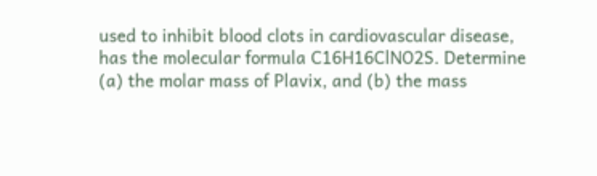used to inhibit blood clots in cardiovascular disease, has the molecular formula C16H16ClNO2S. Determine (a) the molar mass of Plavix, and (b) the mass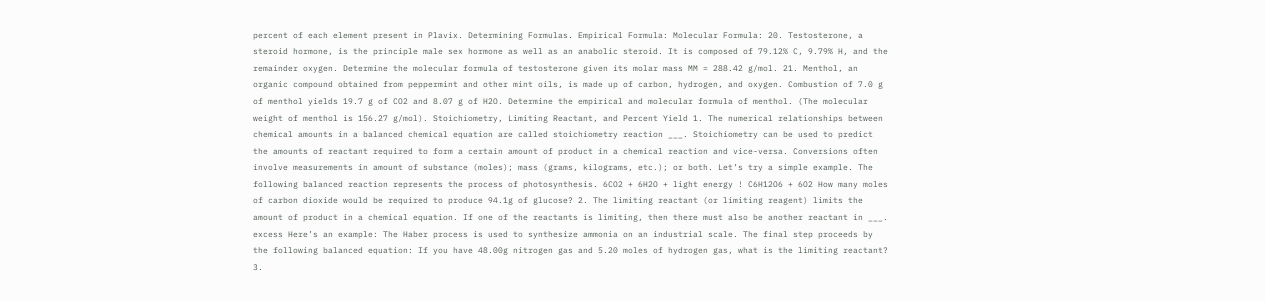percent of each element present in Plavix. Determining Formulas. Empirical Formula: Molecular Formula: 20. Testosterone, a steroid hormone, is the principle male sex hormone as well as an anabolic steroid. It is composed of 79.12% C, 9.79% H, and the remainder oxygen. Determine the molecular formula of testosterone given its molar mass MM = 288.42 g/mol. 21. Menthol, an organic compound obtained from peppermint and other mint oils, is made up of carbon, hydrogen, and oxygen. Combustion of 7.0 g of menthol yields 19.7 g of CO2 and 8.07 g of H2O. Determine the empirical and molecular formula of menthol. (The molecular weight of menthol is 156.27 g/mol). Stoichiometry, Limiting Reactant, and Percent Yield 1. The numerical relationships between chemical amounts in a balanced chemical equation are called stoichiometry reaction ___. Stoichiometry can be used to predict the amounts of reactant required to form a certain amount of product in a chemical reaction and vice-versa. Conversions often involve measurements in amount of substance (moles); mass (grams, kilograms, etc.); or both. Let’s try a simple example. The following balanced reaction represents the process of photosynthesis. 6CO2 + 6H2O + light energy ! C6H12O6 + 6O2 How many moles of carbon dioxide would be required to produce 94.1g of glucose? 2. The limiting reactant (or limiting reagent) limits the amount of product in a chemical equation. If one of the reactants is limiting, then there must also be another reactant in ___. excess Here’s an example: The Haber process is used to synthesize ammonia on an industrial scale. The final step proceeds by the following balanced equation: If you have 48.00g nitrogen gas and 5.20 moles of hydrogen gas, what is the limiting reactant? 3.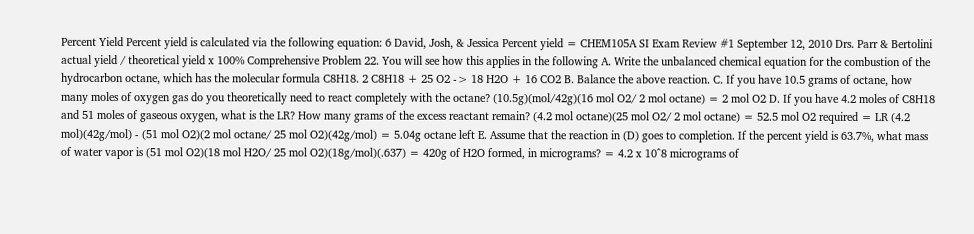Percent Yield Percent yield is calculated via the following equation: 6 David, Josh, & Jessica Percent yield = CHEM105A SI Exam Review #1 September 12, 2010 Drs. Parr & Bertolini actual yield / theoretical yield x 100% Comprehensive Problem 22. You will see how this applies in the following A. Write the unbalanced chemical equation for the combustion of the hydrocarbon octane, which has the molecular formula C8H18. 2 C8H18 + 25 O2 -> 18 H2O + 16 CO2 B. Balance the above reaction. C. If you have 10.5 grams of octane, how many moles of oxygen gas do you theoretically need to react completely with the octane? (10.5g)(mol/42g)(16 mol O2/ 2 mol octane) = 2 mol O2 D. If you have 4.2 moles of C8H18 and 51 moles of gaseous oxygen, what is the LR? How many grams of the excess reactant remain? (4.2 mol octane)(25 mol O2/ 2 mol octane) = 52.5 mol O2 required = LR (4.2 mol)(42g/mol) - (51 mol O2)(2 mol octane/ 25 mol O2)(42g/mol) = 5.04g octane left E. Assume that the reaction in (D) goes to completion. If the percent yield is 63.7%, what mass of water vapor is (51 mol O2)(18 mol H2O/ 25 mol O2)(18g/mol)(.637) = 420g of H2O formed, in micrograms? = 4.2 x 10^8 micrograms of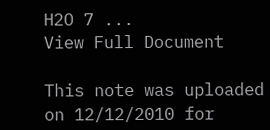H2O 7 ...
View Full Document

This note was uploaded on 12/12/2010 for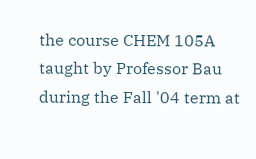the course CHEM 105A taught by Professor Bau during the Fall '04 term at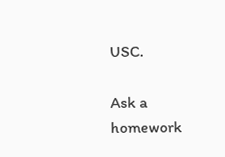USC.

Ask a homework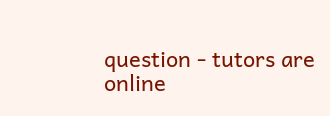question - tutors are online